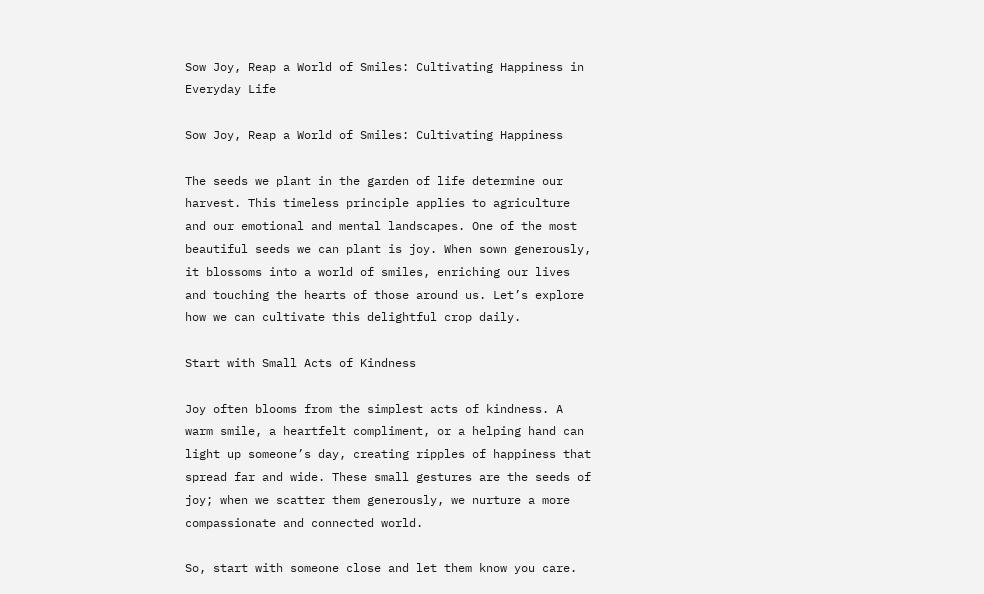Sow Joy, Reap a World of Smiles: Cultivating Happiness in Everyday Life

Sow Joy, Reap a World of Smiles: Cultivating Happiness

The seeds we plant in the garden of life determine our harvest. This timeless principle applies to agriculture and our emotional and mental landscapes. One of the most beautiful seeds we can plant is joy. When sown generously, it blossoms into a world of smiles, enriching our lives and touching the hearts of those around us. Let’s explore how we can cultivate this delightful crop daily.

Start with Small Acts of Kindness

Joy often blooms from the simplest acts of kindness. A warm smile, a heartfelt compliment, or a helping hand can light up someone’s day, creating ripples of happiness that spread far and wide. These small gestures are the seeds of joy; when we scatter them generously, we nurture a more compassionate and connected world.

So, start with someone close and let them know you care.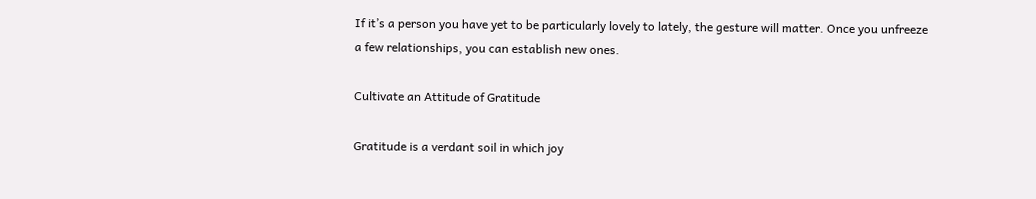If it’s a person you have yet to be particularly lovely to lately, the gesture will matter. Once you unfreeze a few relationships, you can establish new ones.

Cultivate an Attitude of Gratitude

Gratitude is a verdant soil in which joy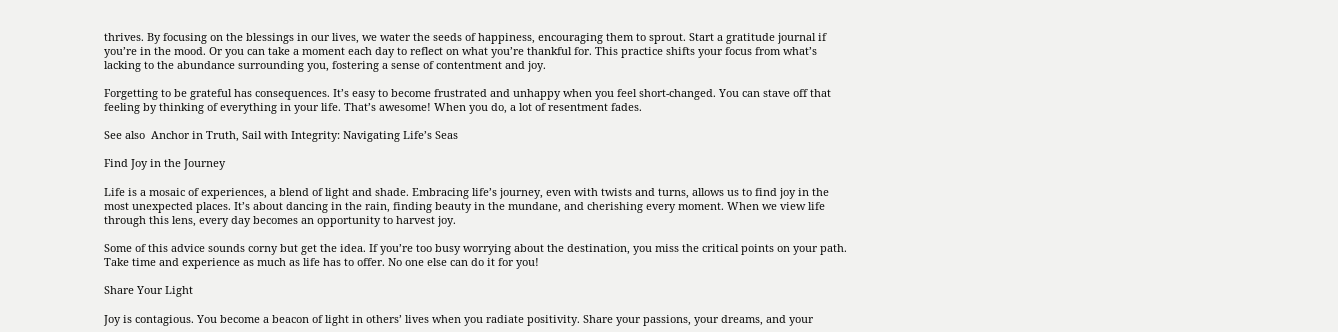thrives. By focusing on the blessings in our lives, we water the seeds of happiness, encouraging them to sprout. Start a gratitude journal if you’re in the mood. Or you can take a moment each day to reflect on what you’re thankful for. This practice shifts your focus from what’s lacking to the abundance surrounding you, fostering a sense of contentment and joy.

Forgetting to be grateful has consequences. It’s easy to become frustrated and unhappy when you feel short-changed. You can stave off that feeling by thinking of everything in your life. That’s awesome! When you do, a lot of resentment fades.

See also  Anchor in Truth, Sail with Integrity: Navigating Life’s Seas

Find Joy in the Journey

Life is a mosaic of experiences, a blend of light and shade. Embracing life’s journey, even with twists and turns, allows us to find joy in the most unexpected places. It’s about dancing in the rain, finding beauty in the mundane, and cherishing every moment. When we view life through this lens, every day becomes an opportunity to harvest joy.

Some of this advice sounds corny but get the idea. If you’re too busy worrying about the destination, you miss the critical points on your path. Take time and experience as much as life has to offer. No one else can do it for you!

Share Your Light

Joy is contagious. You become a beacon of light in others’ lives when you radiate positivity. Share your passions, your dreams, and your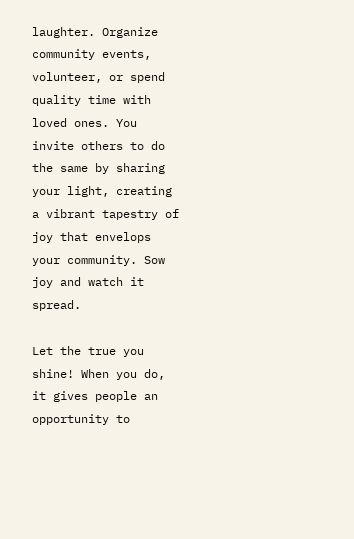laughter. Organize community events, volunteer, or spend quality time with loved ones. You invite others to do the same by sharing your light, creating a vibrant tapestry of joy that envelops your community. Sow joy and watch it spread.

Let the true you shine! When you do, it gives people an opportunity to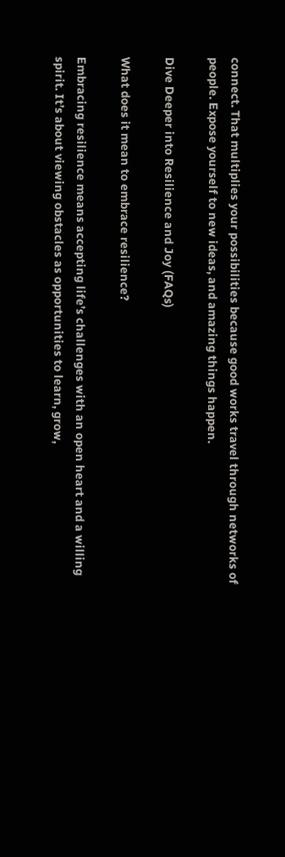connect. That multiplies your possibilities because good works travel through networks of people. Expose yourself to new ideas, and amazing things happen.

Dive Deeper into Resilience and Joy (FAQs)

What does it mean to embrace resilience?

Embracing resilience means accepting life’s challenges with an open heart and a willing spirit. It’s about viewing obstacles as opportunities to learn, grow,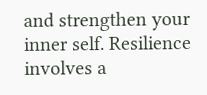and strengthen your inner self. Resilience involves a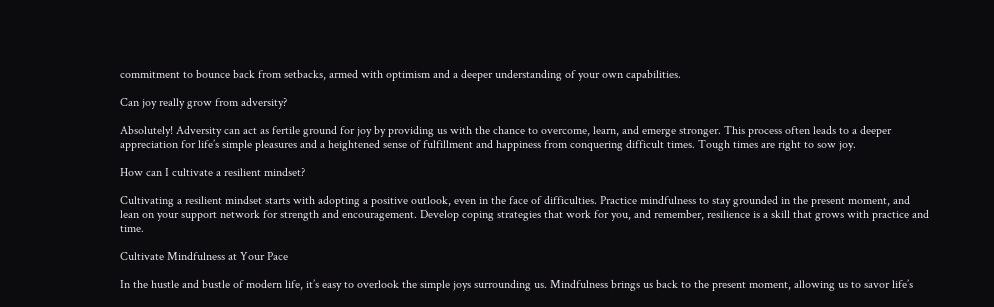commitment to bounce back from setbacks, armed with optimism and a deeper understanding of your own capabilities.

Can joy really grow from adversity?

Absolutely! Adversity can act as fertile ground for joy by providing us with the chance to overcome, learn, and emerge stronger. This process often leads to a deeper appreciation for life’s simple pleasures and a heightened sense of fulfillment and happiness from conquering difficult times. Tough times are right to sow joy.

How can I cultivate a resilient mindset?

Cultivating a resilient mindset starts with adopting a positive outlook, even in the face of difficulties. Practice mindfulness to stay grounded in the present moment, and lean on your support network for strength and encouragement. Develop coping strategies that work for you, and remember, resilience is a skill that grows with practice and time.

Cultivate Mindfulness at Your Pace

In the hustle and bustle of modern life, it’s easy to overlook the simple joys surrounding us. Mindfulness brings us back to the present moment, allowing us to savor life’s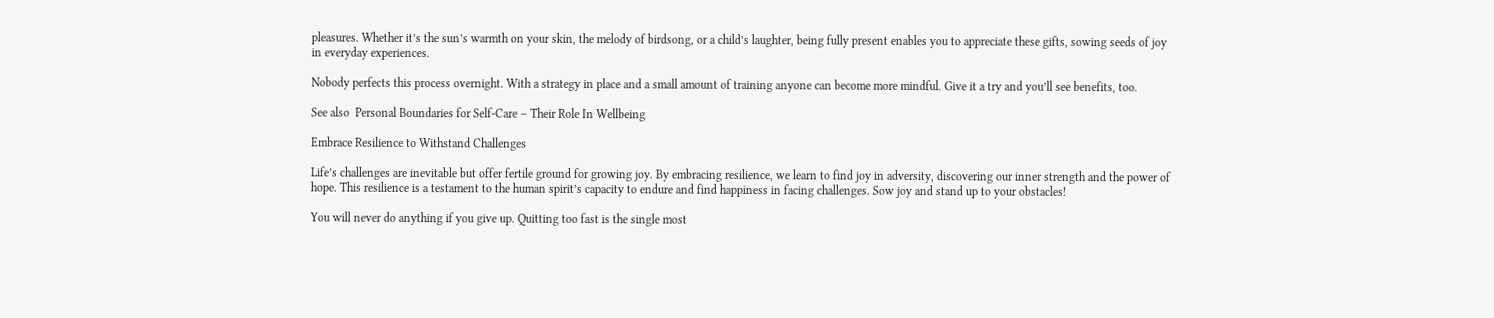pleasures. Whether it’s the sun’s warmth on your skin, the melody of birdsong, or a child’s laughter, being fully present enables you to appreciate these gifts, sowing seeds of joy in everyday experiences.

Nobody perfects this process overnight. With a strategy in place and a small amount of training anyone can become more mindful. Give it a try and you’ll see benefits, too.

See also  Personal Boundaries for Self-Care – Their Role In Wellbeing

Embrace Resilience to Withstand Challenges

Life’s challenges are inevitable but offer fertile ground for growing joy. By embracing resilience, we learn to find joy in adversity, discovering our inner strength and the power of hope. This resilience is a testament to the human spirit’s capacity to endure and find happiness in facing challenges. Sow joy and stand up to your obstacles!

You will never do anything if you give up. Quitting too fast is the single most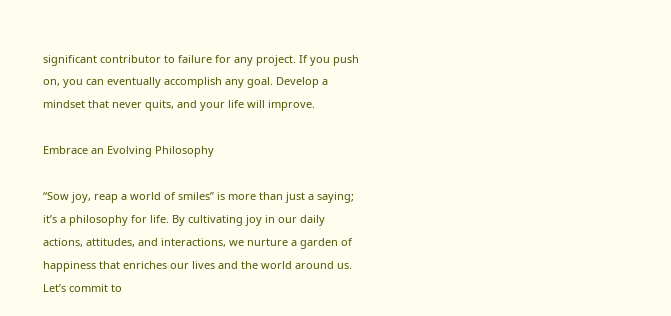significant contributor to failure for any project. If you push on, you can eventually accomplish any goal. Develop a mindset that never quits, and your life will improve.

Embrace an Evolving Philosophy

“Sow joy, reap a world of smiles” is more than just a saying; it’s a philosophy for life. By cultivating joy in our daily actions, attitudes, and interactions, we nurture a garden of happiness that enriches our lives and the world around us. Let’s commit to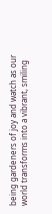being gardeners of joy and watch as our world transforms into a vibrant, smiling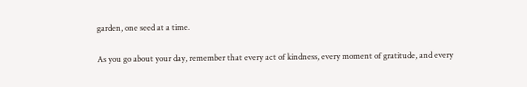garden, one seed at a time.

As you go about your day, remember that every act of kindness, every moment of gratitude, and every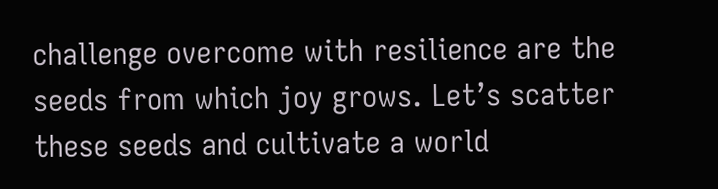challenge overcome with resilience are the seeds from which joy grows. Let’s scatter these seeds and cultivate a world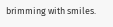brimming with smiles.